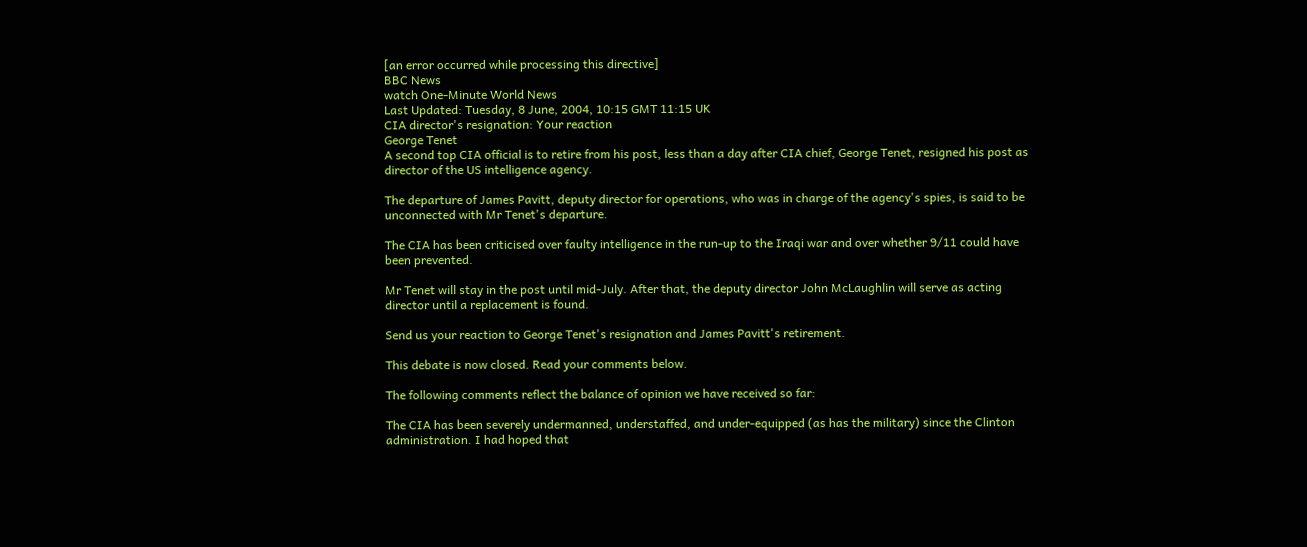[an error occurred while processing this directive]
BBC News
watch One-Minute World News
Last Updated: Tuesday, 8 June, 2004, 10:15 GMT 11:15 UK
CIA director's resignation: Your reaction
George Tenet
A second top CIA official is to retire from his post, less than a day after CIA chief, George Tenet, resigned his post as director of the US intelligence agency.

The departure of James Pavitt, deputy director for operations, who was in charge of the agency's spies, is said to be unconnected with Mr Tenet's departure.

The CIA has been criticised over faulty intelligence in the run-up to the Iraqi war and over whether 9/11 could have been prevented.

Mr Tenet will stay in the post until mid-July. After that, the deputy director John McLaughlin will serve as acting director until a replacement is found.

Send us your reaction to George Tenet's resignation and James Pavitt's retirement.

This debate is now closed. Read your comments below.

The following comments reflect the balance of opinion we have received so far:

The CIA has been severely undermanned, understaffed, and under-equipped (as has the military) since the Clinton administration. I had hoped that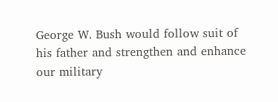George W. Bush would follow suit of his father and strengthen and enhance our military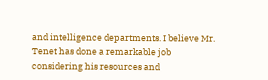and intelligence departments. I believe Mr. Tenet has done a remarkable job considering his resources and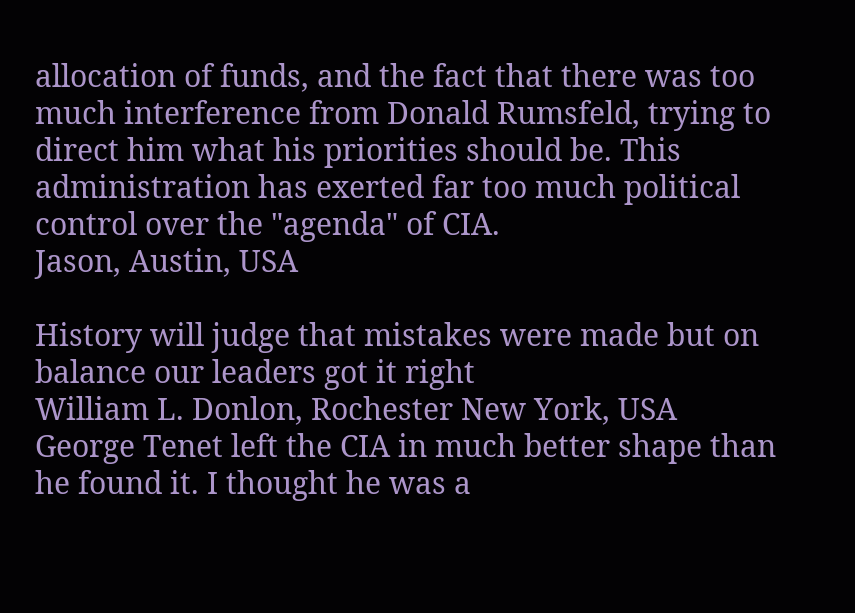allocation of funds, and the fact that there was too much interference from Donald Rumsfeld, trying to direct him what his priorities should be. This administration has exerted far too much political control over the "agenda" of CIA.
Jason, Austin, USA

History will judge that mistakes were made but on balance our leaders got it right
William L. Donlon, Rochester New York, USA
George Tenet left the CIA in much better shape than he found it. I thought he was a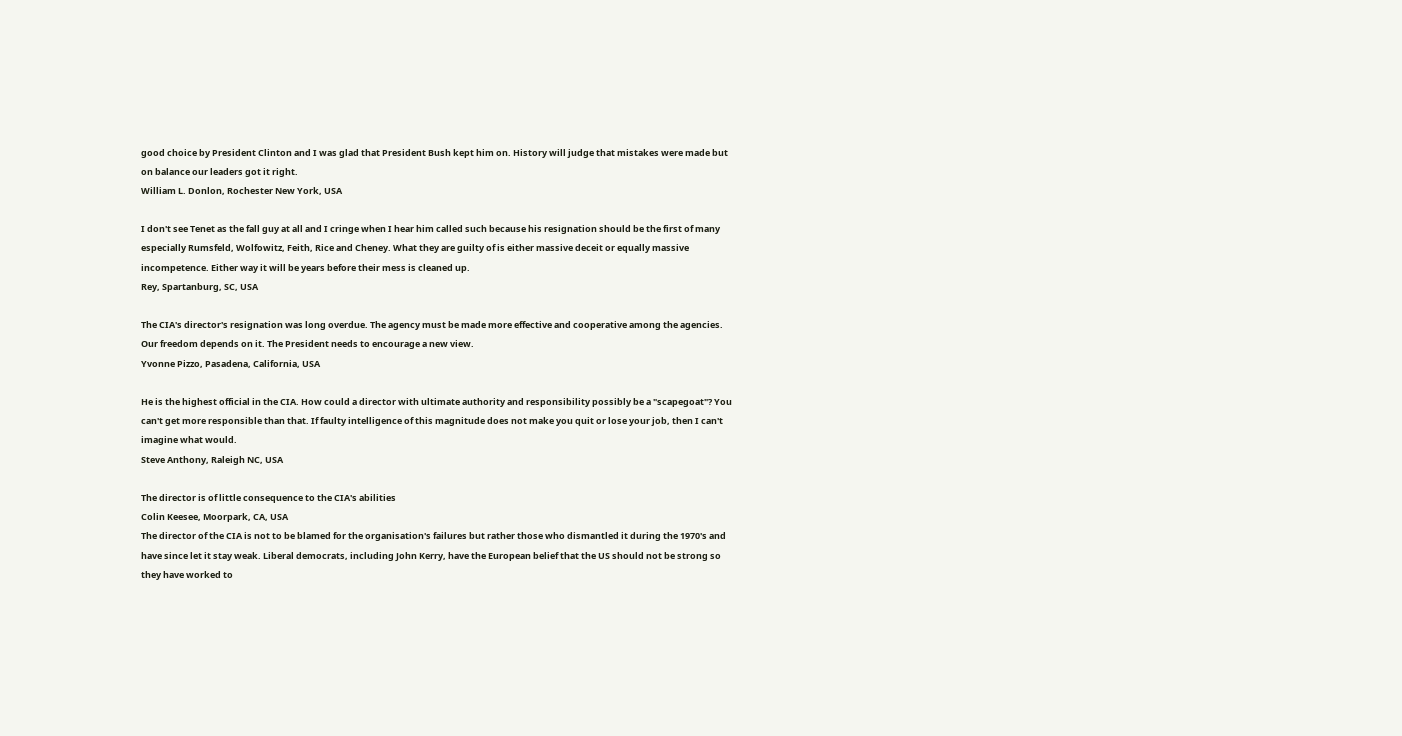good choice by President Clinton and I was glad that President Bush kept him on. History will judge that mistakes were made but on balance our leaders got it right.
William L. Donlon, Rochester New York, USA

I don't see Tenet as the fall guy at all and I cringe when I hear him called such because his resignation should be the first of many especially Rumsfeld, Wolfowitz, Feith, Rice and Cheney. What they are guilty of is either massive deceit or equally massive incompetence. Either way it will be years before their mess is cleaned up.
Rey, Spartanburg, SC, USA

The CIA's director's resignation was long overdue. The agency must be made more effective and cooperative among the agencies. Our freedom depends on it. The President needs to encourage a new view.
Yvonne Pizzo, Pasadena, California, USA

He is the highest official in the CIA. How could a director with ultimate authority and responsibility possibly be a "scapegoat"? You can't get more responsible than that. If faulty intelligence of this magnitude does not make you quit or lose your job, then I can't imagine what would.
Steve Anthony, Raleigh NC, USA

The director is of little consequence to the CIA's abilities
Colin Keesee, Moorpark, CA, USA
The director of the CIA is not to be blamed for the organisation's failures but rather those who dismantled it during the 1970's and have since let it stay weak. Liberal democrats, including John Kerry, have the European belief that the US should not be strong so they have worked to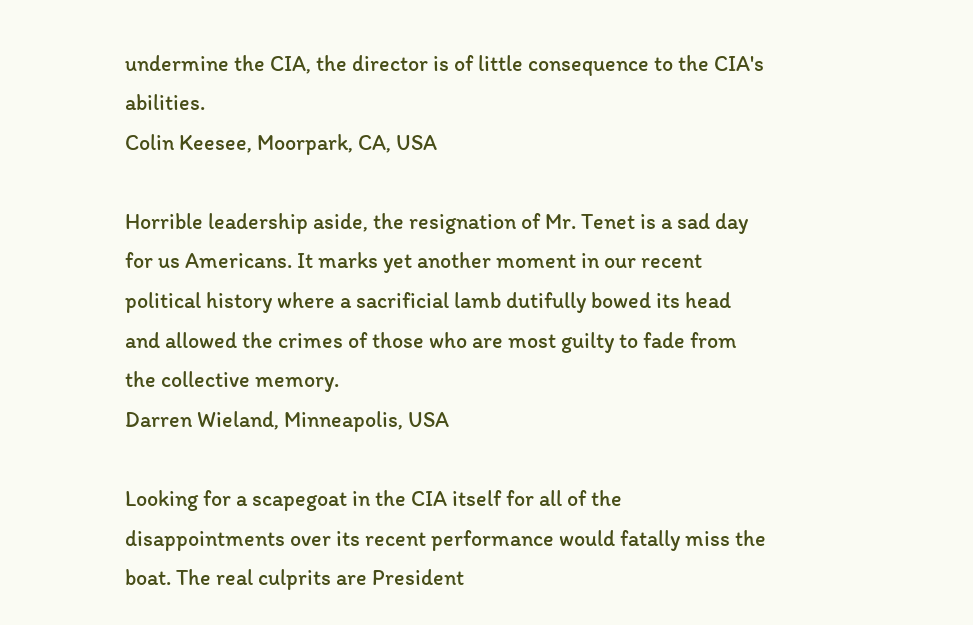undermine the CIA, the director is of little consequence to the CIA's abilities.
Colin Keesee, Moorpark, CA, USA

Horrible leadership aside, the resignation of Mr. Tenet is a sad day for us Americans. It marks yet another moment in our recent political history where a sacrificial lamb dutifully bowed its head and allowed the crimes of those who are most guilty to fade from the collective memory.
Darren Wieland, Minneapolis, USA

Looking for a scapegoat in the CIA itself for all of the disappointments over its recent performance would fatally miss the boat. The real culprits are President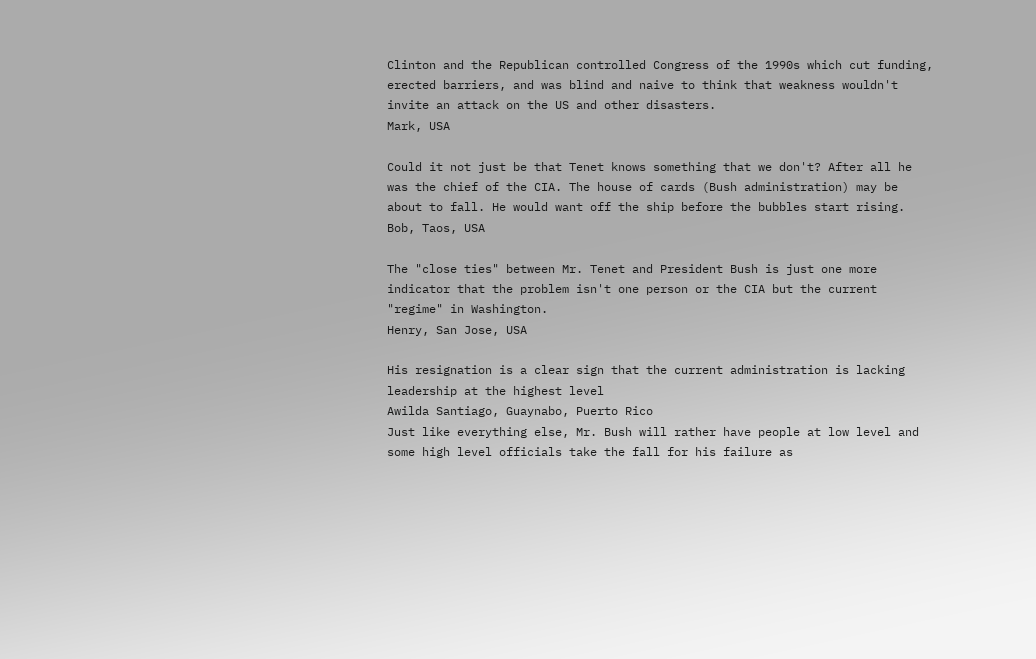Clinton and the Republican controlled Congress of the 1990s which cut funding, erected barriers, and was blind and naive to think that weakness wouldn't invite an attack on the US and other disasters.
Mark, USA

Could it not just be that Tenet knows something that we don't? After all he was the chief of the CIA. The house of cards (Bush administration) may be about to fall. He would want off the ship before the bubbles start rising.
Bob, Taos, USA

The "close ties" between Mr. Tenet and President Bush is just one more indicator that the problem isn't one person or the CIA but the current "regime" in Washington.
Henry, San Jose, USA

His resignation is a clear sign that the current administration is lacking leadership at the highest level
Awilda Santiago, Guaynabo, Puerto Rico
Just like everything else, Mr. Bush will rather have people at low level and some high level officials take the fall for his failure as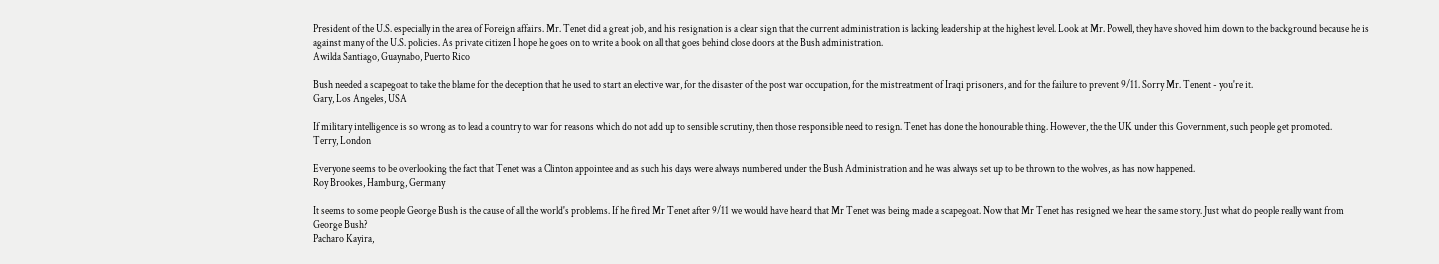President of the U.S. especially in the area of Foreign affairs. Mr. Tenet did a great job, and his resignation is a clear sign that the current administration is lacking leadership at the highest level. Look at Mr. Powell, they have shoved him down to the background because he is against many of the U.S. policies. As private citizen I hope he goes on to write a book on all that goes behind close doors at the Bush administration.
Awilda Santiago, Guaynabo, Puerto Rico

Bush needed a scapegoat to take the blame for the deception that he used to start an elective war, for the disaster of the post war occupation, for the mistreatment of Iraqi prisoners, and for the failure to prevent 9/11. Sorry Mr. Tenent - you're it.
Gary, Los Angeles, USA

If military intelligence is so wrong as to lead a country to war for reasons which do not add up to sensible scrutiny, then those responsible need to resign. Tenet has done the honourable thing. However, the the UK under this Government, such people get promoted.
Terry, London

Everyone seems to be overlooking the fact that Tenet was a Clinton appointee and as such his days were always numbered under the Bush Administration and he was always set up to be thrown to the wolves, as has now happened.
Roy Brookes, Hamburg, Germany

It seems to some people George Bush is the cause of all the world's problems. If he fired Mr Tenet after 9/11 we would have heard that Mr Tenet was being made a scapegoat. Now that Mr Tenet has resigned we hear the same story. Just what do people really want from George Bush?
Pacharo Kayira,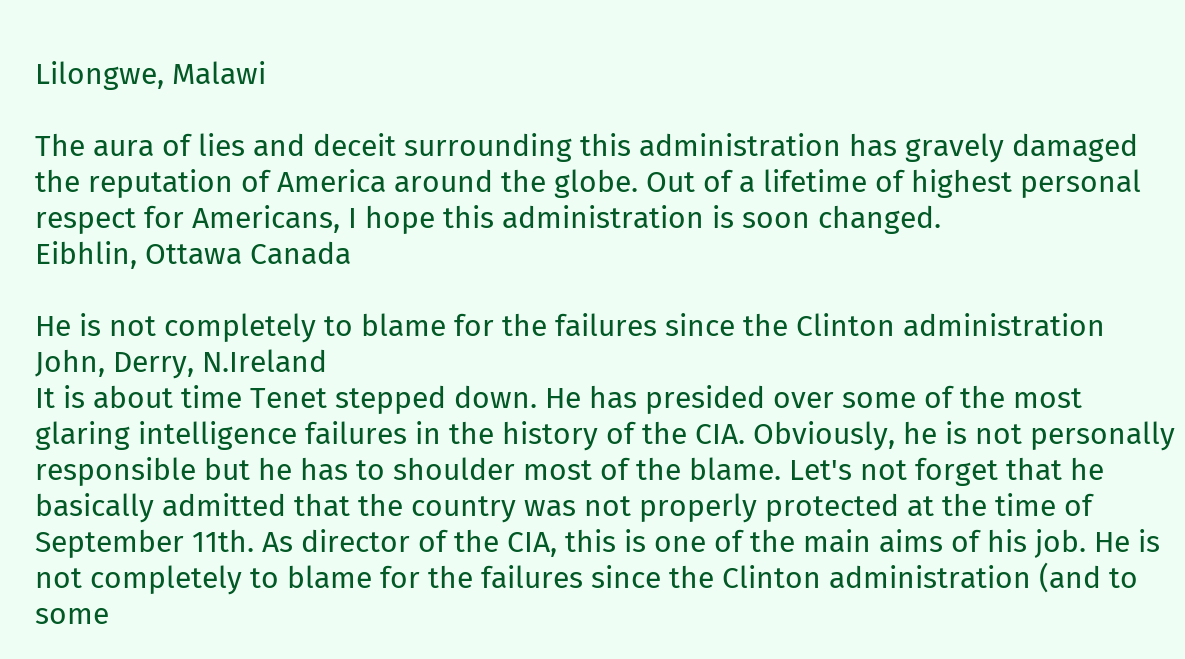Lilongwe, Malawi

The aura of lies and deceit surrounding this administration has gravely damaged the reputation of America around the globe. Out of a lifetime of highest personal respect for Americans, I hope this administration is soon changed.
Eibhlin, Ottawa Canada

He is not completely to blame for the failures since the Clinton administration
John, Derry, N.Ireland
It is about time Tenet stepped down. He has presided over some of the most glaring intelligence failures in the history of the CIA. Obviously, he is not personally responsible but he has to shoulder most of the blame. Let's not forget that he basically admitted that the country was not properly protected at the time of September 11th. As director of the CIA, this is one of the main aims of his job. He is not completely to blame for the failures since the Clinton administration (and to some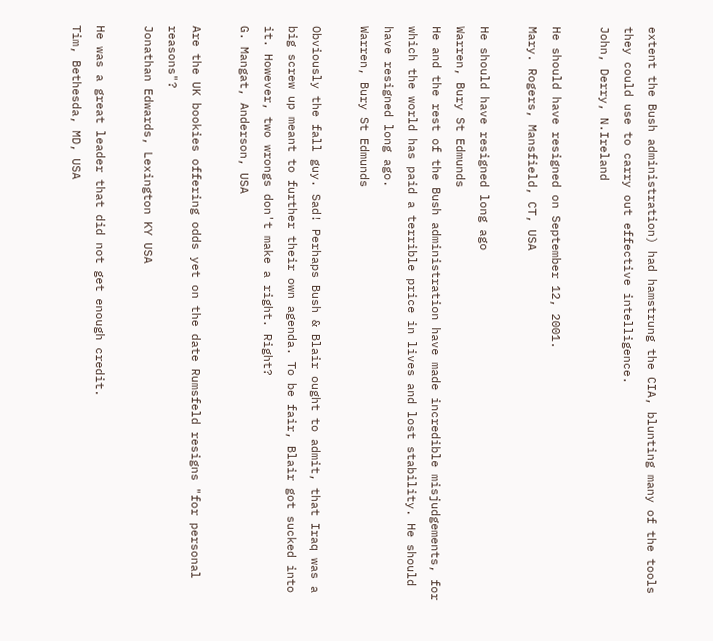extent the Bush administration) had hamstrung the CIA, blunting many of the tools they could use to carry out effective intelligence.
John, Derry, N.Ireland

He should have resigned on September 12, 2001.
Mary. Rogers, Mansfield, CT, USA

He should have resigned long ago
Warren, Bury St Edmunds
He and the rest of the Bush administration have made incredible misjudgements, for which the world has paid a terrible price in lives and lost stability. He should have resigned long ago.
Warren, Bury St Edmunds

Obviously the fall guy. Sad! Perhaps Bush & Blair ought to admit, that Iraq was a big screw up meant to further their own agenda. To be fair, Blair got sucked into it. However, two wrongs don't make a right. Right?
G. Mangat, Anderson, USA

Are the UK bookies offering odds yet on the date Rumsfeld resigns "for personal reasons"?
Jonathan Edwards, Lexington KY USA

He was a great leader that did not get enough credit.
Tim, Bethesda, MD, USA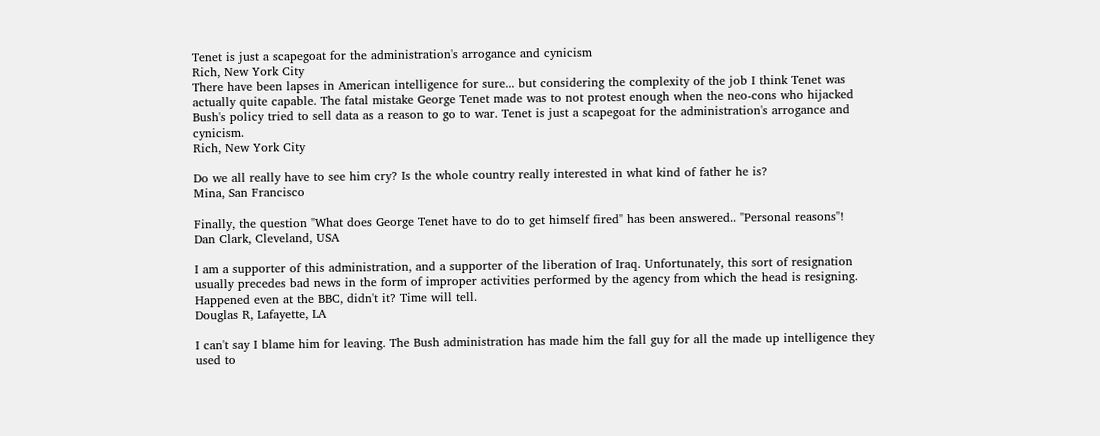Tenet is just a scapegoat for the administration's arrogance and cynicism
Rich, New York City
There have been lapses in American intelligence for sure... but considering the complexity of the job I think Tenet was actually quite capable. The fatal mistake George Tenet made was to not protest enough when the neo-cons who hijacked Bush's policy tried to sell data as a reason to go to war. Tenet is just a scapegoat for the administration's arrogance and cynicism.
Rich, New York City

Do we all really have to see him cry? Is the whole country really interested in what kind of father he is?
Mina, San Francisco

Finally, the question "What does George Tenet have to do to get himself fired" has been answered.. "Personal reasons"!
Dan Clark, Cleveland, USA

I am a supporter of this administration, and a supporter of the liberation of Iraq. Unfortunately, this sort of resignation usually precedes bad news in the form of improper activities performed by the agency from which the head is resigning. Happened even at the BBC, didn't it? Time will tell.
Douglas R, Lafayette, LA

I can't say I blame him for leaving. The Bush administration has made him the fall guy for all the made up intelligence they used to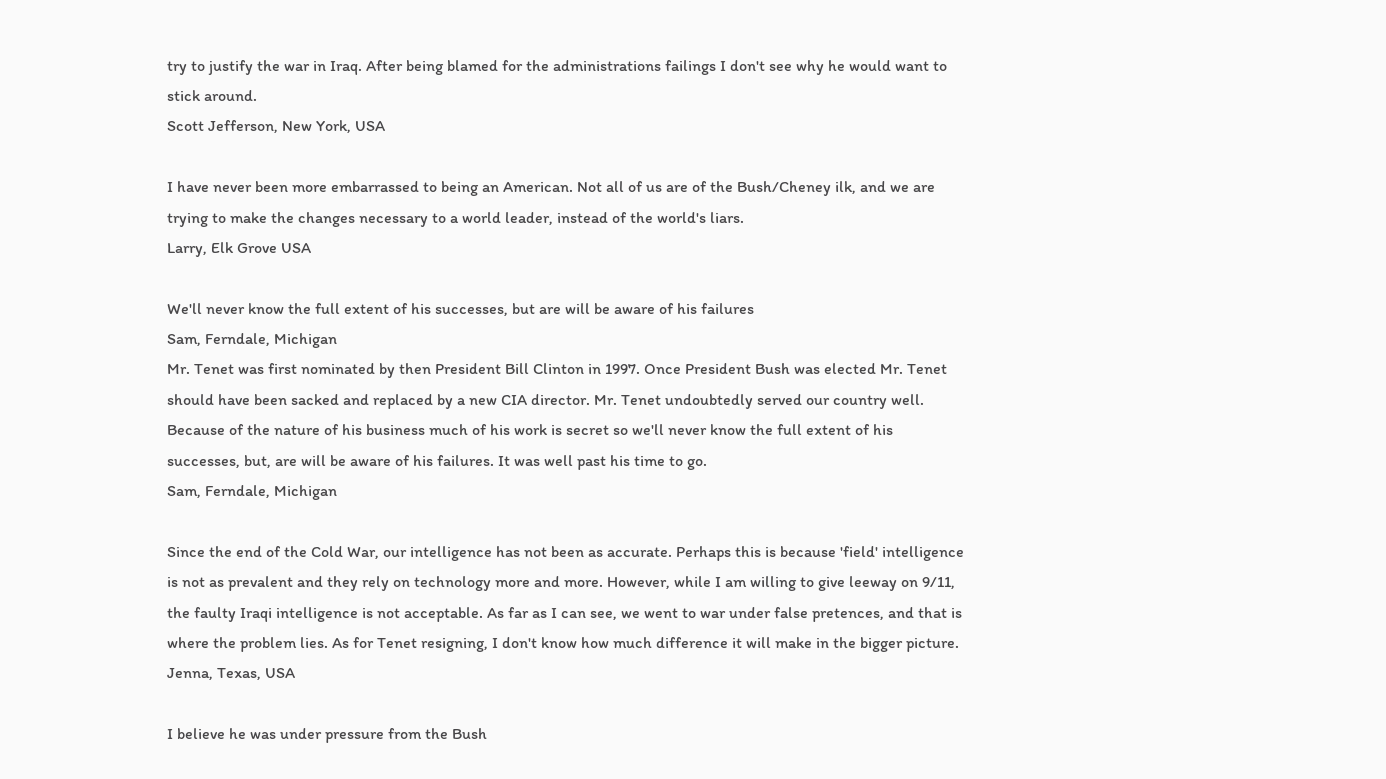try to justify the war in Iraq. After being blamed for the administrations failings I don't see why he would want to stick around.
Scott Jefferson, New York, USA

I have never been more embarrassed to being an American. Not all of us are of the Bush/Cheney ilk, and we are trying to make the changes necessary to a world leader, instead of the world's liars.
Larry, Elk Grove USA

We'll never know the full extent of his successes, but are will be aware of his failures
Sam, Ferndale, Michigan
Mr. Tenet was first nominated by then President Bill Clinton in 1997. Once President Bush was elected Mr. Tenet should have been sacked and replaced by a new CIA director. Mr. Tenet undoubtedly served our country well. Because of the nature of his business much of his work is secret so we'll never know the full extent of his successes, but, are will be aware of his failures. It was well past his time to go.
Sam, Ferndale, Michigan

Since the end of the Cold War, our intelligence has not been as accurate. Perhaps this is because 'field' intelligence is not as prevalent and they rely on technology more and more. However, while I am willing to give leeway on 9/11, the faulty Iraqi intelligence is not acceptable. As far as I can see, we went to war under false pretences, and that is where the problem lies. As for Tenet resigning, I don't know how much difference it will make in the bigger picture.
Jenna, Texas, USA

I believe he was under pressure from the Bush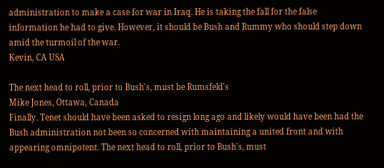administration to make a case for war in Iraq. He is taking the fall for the false information he had to give. However, it should be Bush and Rummy who should step down amid the turmoil of the war.
Kevin, CA USA

The next head to roll, prior to Bush's, must be Rumsfeld's
Mike Jones, Ottawa, Canada
Finally. Tenet should have been asked to resign long ago and likely would have been had the Bush administration not been so concerned with maintaining a united front and with appearing omnipotent. The next head to roll, prior to Bush's, must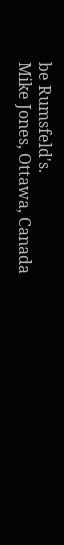be Rumsfeld's.
Mike Jones, Ottawa, Canada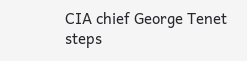CIA chief George Tenet steps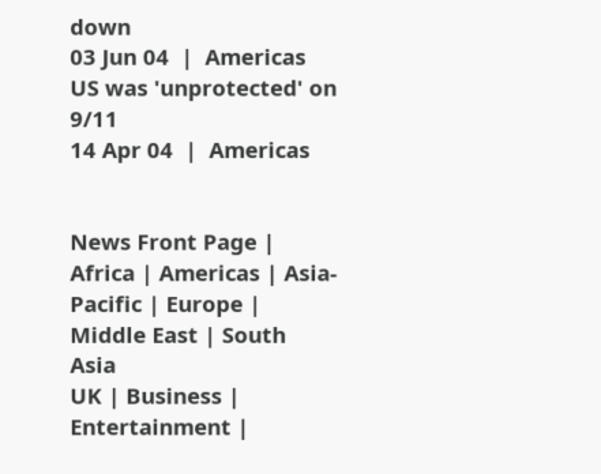down
03 Jun 04  |  Americas
US was 'unprotected' on 9/11
14 Apr 04  |  Americas


News Front Page | Africa | Americas | Asia-Pacific | Europe | Middle East | South Asia
UK | Business | Entertainment |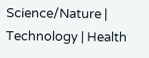Science/Nature | Technology | Health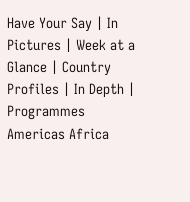Have Your Say | In Pictures | Week at a Glance | Country Profiles | In Depth | Programmes
Americas Africa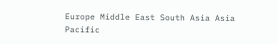Europe Middle East South Asia Asia Pacific